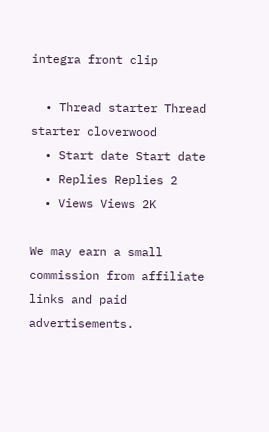integra front clip

  • Thread starter Thread starter cloverwood
  • Start date Start date
  • Replies Replies 2
  • Views Views 2K

We may earn a small commission from affiliate links and paid advertisements.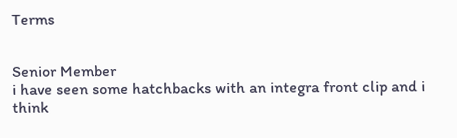Terms


Senior Member
i have seen some hatchbacks with an integra front clip and i think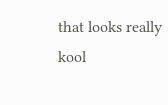that looks really kool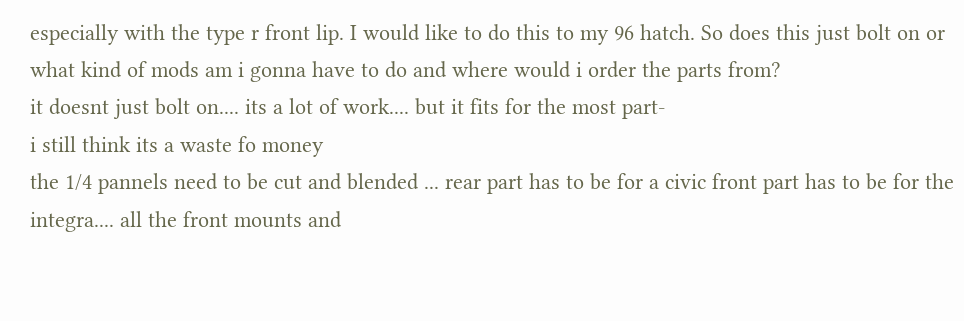especially with the type r front lip. I would like to do this to my 96 hatch. So does this just bolt on or what kind of mods am i gonna have to do and where would i order the parts from?
it doesnt just bolt on.... its a lot of work.... but it fits for the most part-
i still think its a waste fo money
the 1/4 pannels need to be cut and blended ... rear part has to be for a civic front part has to be for the integra.... all the front mounts and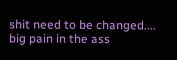shit need to be changed.... big pain in the ass